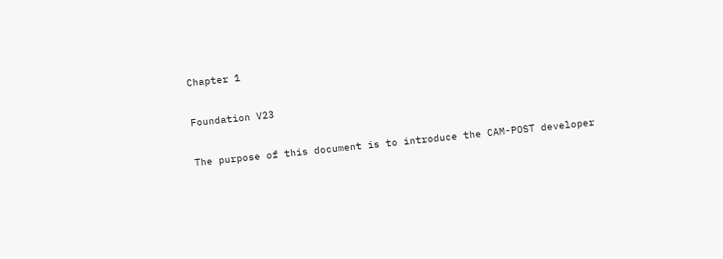Chapter 1

Foundation V23

The purpose of this document is to introduce the CAM-POST developer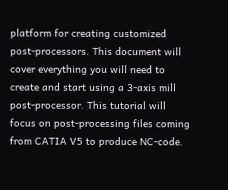platform for creating customized post-processors. This document will cover everything you will need to create and start using a 3-axis mill post-processor. This tutorial will focus on post-processing files coming from CATIA V5 to produce NC-code.